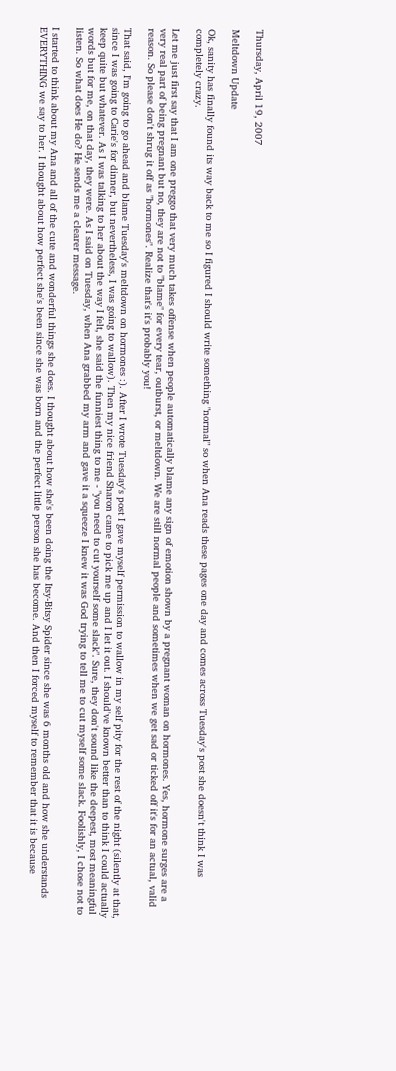Thursday, April 19, 2007

Meltdown Update

Ok, sanity has finally found its way back to me so I figured I should write something "normal" so when Ana reads these pages one day and comes across Tuesday's post she doesn't think I was completely crazy.

Let me just first say that I am one preggo that very much takes offense when people automatically blame any sign of emotion shown by a pregnant woman on hormones. Yes, hormone surges are a very real part of being pregnant but no, they are not to "blame" for every tear, outburst, or meltdown. We are still normal people and sometimes when we get sad or ticked off it's for an actual, valid reason. So please don't shrug it off as "hormones". Realize that's it's probably you!

That said, I'm going to go ahead and blame Tuesday's meltdown on hormones :). After I wrote Tuesday's post I gave myself permission to wallow in my self pity for the rest of the night (silently at that, since I was going to Carie's for dinner, but nevertheless, I was going to wallow). Then my nice friend Sharon came to pick me up and I let it out. I should've known better than to think I could actually keep quite but whatever. As I was talking to her about the way I felt, she said the funniest thing to me - "you need to cut yourself some slack". Sure, they don't sound like the deepest, most meaningful words but for me, on that day, they were. As I said on Tuesday, when Ana grabbed my arm and gave it a squeeze I knew it was God trying to tell me to cut myself some slack. Foolishly, I chose not to listen. So what does He do? He sends me a clearer message.

I started to think about my Ana and all of the cute and wonderful things she does. I thought about how she's been doing the Itsy-Bitsy Spider since she was 6 months old and how she understands EVERYTHING we say to her. I thought about how perfect she's been since she was born and the perfect little person she has become. And then I forced myself to remember that it is because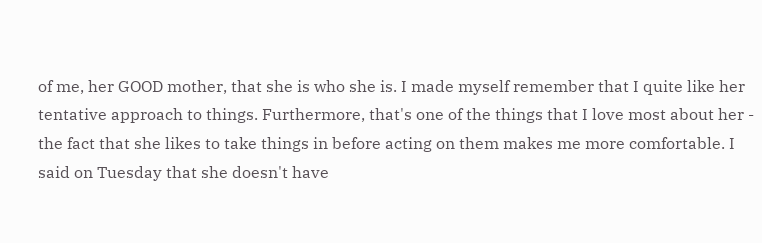of me, her GOOD mother, that she is who she is. I made myself remember that I quite like her tentative approach to things. Furthermore, that's one of the things that I love most about her - the fact that she likes to take things in before acting on them makes me more comfortable. I said on Tuesday that she doesn't have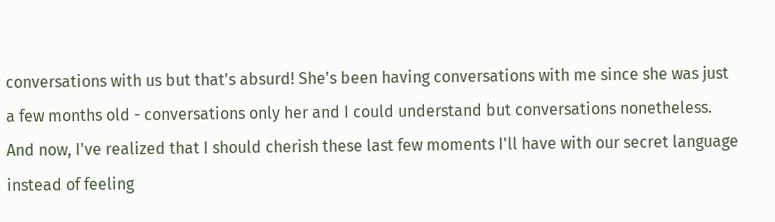conversations with us but that's absurd! She's been having conversations with me since she was just a few months old - conversations only her and I could understand but conversations nonetheless. And now, I've realized that I should cherish these last few moments I'll have with our secret language instead of feeling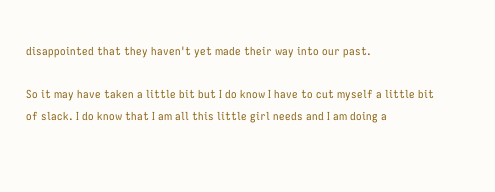disappointed that they haven't yet made their way into our past.

So it may have taken a little bit but I do know I have to cut myself a little bit of slack. I do know that I am all this little girl needs and I am doing a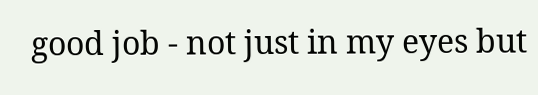good job - not just in my eyes but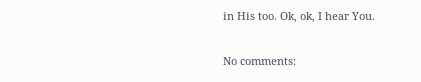in His too. Ok, ok, I hear You.

No comments: